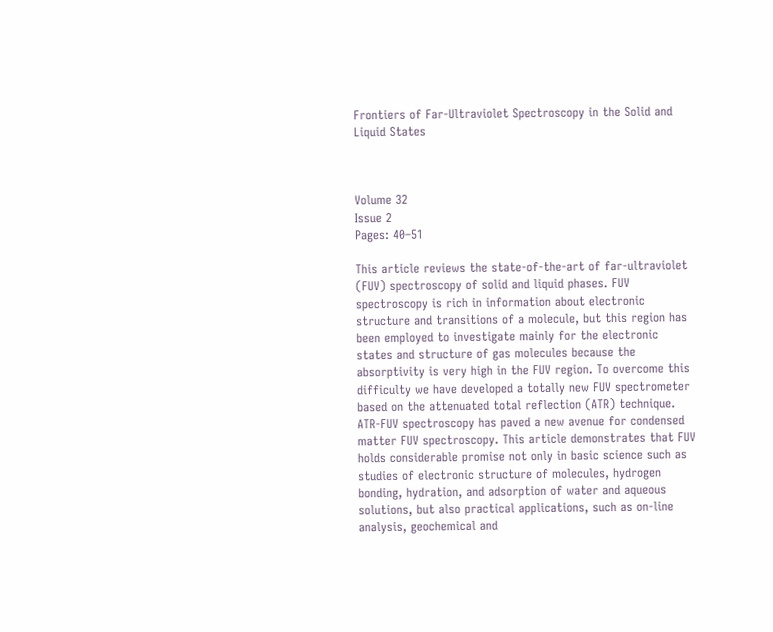Frontiers of Far-Ultraviolet Spectroscopy in the Solid and Liquid States



Volume 32
Issue 2
Pages: 40–51

This article reviews the state-of-the-art of far-ultraviolet (FUV) spectroscopy of solid and liquid phases. FUV spectroscopy is rich in information about electronic structure and transitions of a molecule, but this region has been employed to investigate mainly for the electronic states and structure of gas molecules because the absorptivity is very high in the FUV region. To overcome this difficulty we have developed a totally new FUV spectrometer based on the attenuated total reflection (ATR) technique. ATR-FUV spectroscopy has paved a new avenue for condensed matter FUV spectroscopy. This article demonstrates that FUV holds considerable promise not only in basic science such as studies of electronic structure of molecules, hydrogen bonding, hydration, and adsorption of water and aqueous solutions, but also practical applications, such as on-line analysis, geochemical and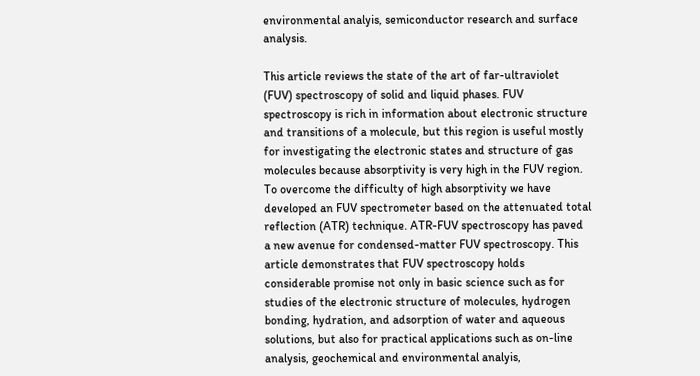environmental analyis, semiconductor research and surface analysis.

This article reviews the state of the art of far-ultraviolet (FUV) spectroscopy of solid and liquid phases. FUV spectroscopy is rich in information about electronic structure and transitions of a molecule, but this region is useful mostly for investigating the electronic states and structure of gas molecules because absorptivity is very high in the FUV region. To overcome the difficulty of high absorptivity we have developed an FUV spectrometer based on the attenuated total reflection (ATR) technique. ATR-FUV spectroscopy has paved a new avenue for condensed-matter FUV spectroscopy. This article demonstrates that FUV spectroscopy holds considerable promise not only in basic science such as for studies of the electronic structure of molecules, hydrogen bonding, hydration, and adsorption of water and aqueous solutions, but also for practical applications such as on-line analysis, geochemical and environmental analyis,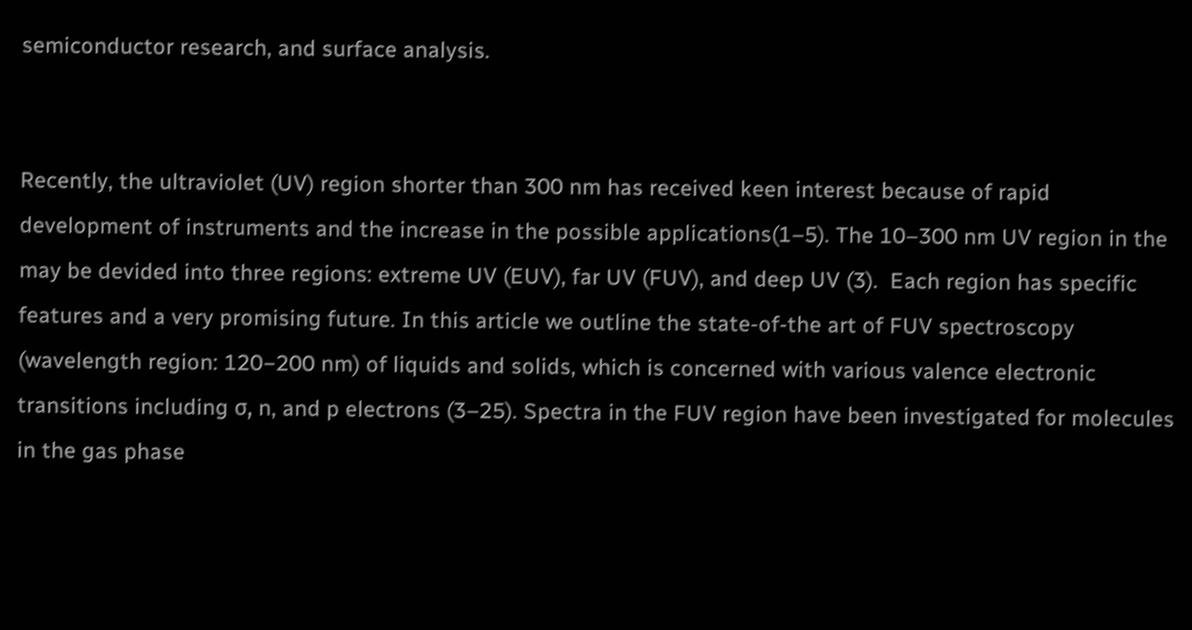semiconductor research, and surface analysis.


Recently, the ultraviolet (UV) region shorter than 300 nm has received keen interest because of rapid development of instruments and the increase in the possible applications(1–5). The 10–300 nm UV region in the may be devided into three regions: extreme UV (EUV), far UV (FUV), and deep UV (3).  Each region has specific features and a very promising future. In this article we outline the state-of-the art of FUV spectroscopy (wavelength region: 120−200 nm) of liquids and solids, which is concerned with various valence electronic transitions including σ, n, and p electrons (3–25). Spectra in the FUV region have been investigated for molecules in the gas phase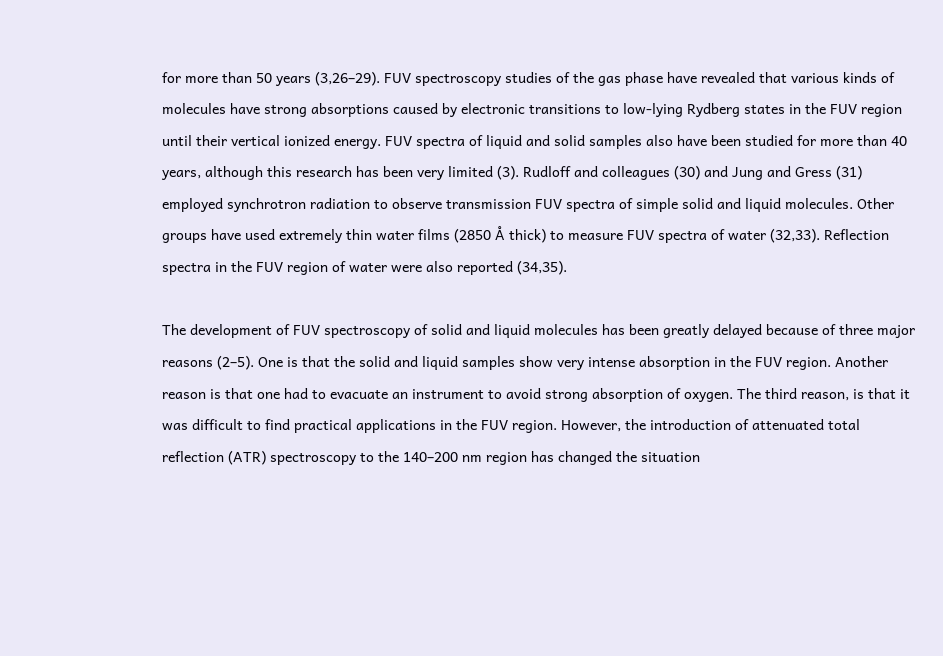for more than 50 years (3,26–29). FUV spectroscopy studies of the gas phase have revealed that various kinds of molecules have strong absorptions caused by electronic transitions to low-lying Rydberg states in the FUV region until their vertical ionized energy. FUV spectra of liquid and solid samples also have been studied for more than 40 years, although this research has been very limited (3). Rudloff and colleagues (30) and Jung and Gress (31) employed synchrotron radiation to observe transmission FUV spectra of simple solid and liquid molecules. Other groups have used extremely thin water films (2850 Å thick) to measure FUV spectra of water (32,33). Reflection spectra in the FUV region of water were also reported (34,35).

The development of FUV spectroscopy of solid and liquid molecules has been greatly delayed because of three major reasons (2–5). One is that the solid and liquid samples show very intense absorption in the FUV region. Another reason is that one had to evacuate an instrument to avoid strong absorption of oxygen. The third reason, is that it was difficult to find practical applications in the FUV region. However, the introduction of attenuated total reflection (ATR) spectroscopy to the 140–200 nm region has changed the situation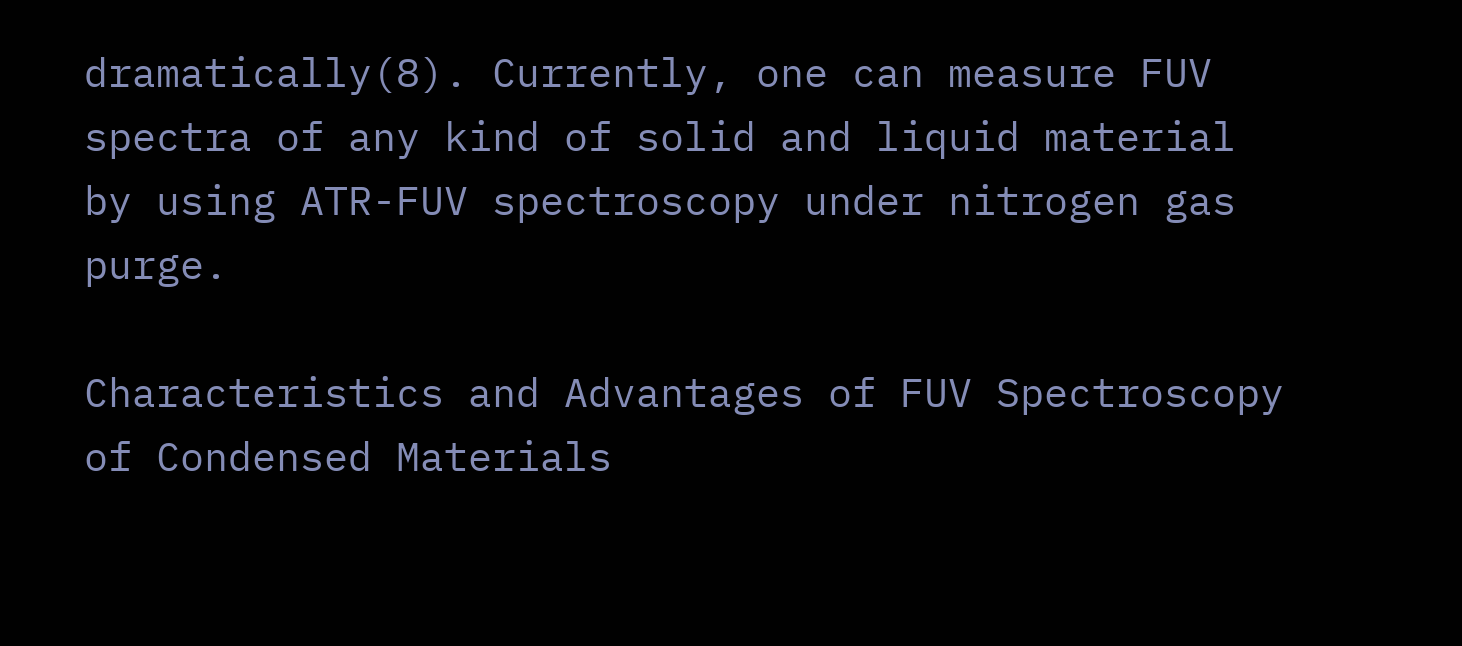dramatically(8). Currently, one can measure FUV spectra of any kind of solid and liquid material by using ATR-FUV spectroscopy under nitrogen gas purge.

Characteristics and Advantages of FUV Spectroscopy of Condensed Materials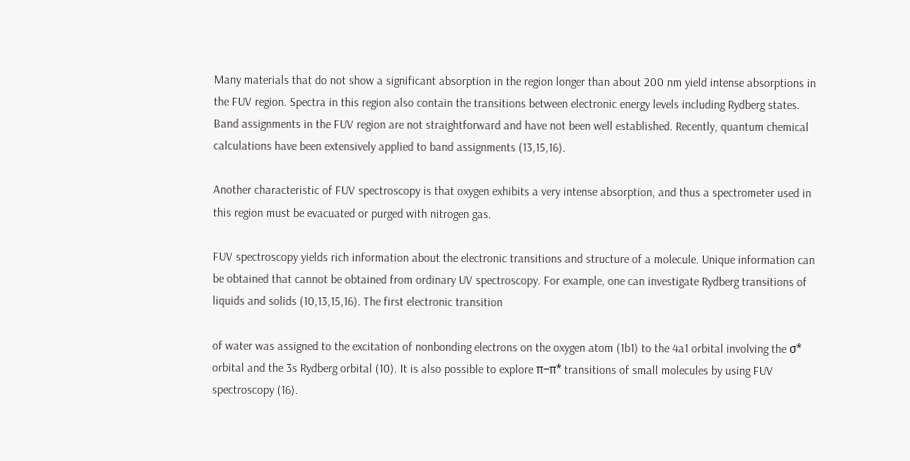Many materials that do not show a significant absorption in the region longer than about 200 nm yield intense absorptions in the FUV region. Spectra in this region also contain the transitions between electronic energy levels including Rydberg states. Band assignments in the FUV region are not straightforward and have not been well established. Recently, quantum chemical calculations have been extensively applied to band assignments (13,15,16).

Another characteristic of FUV spectroscopy is that oxygen exhibits a very intense absorption, and thus a spectrometer used in this region must be evacuated or purged with nitrogen gas.

FUV spectroscopy yields rich information about the electronic transitions and structure of a molecule. Unique information can be obtained that cannot be obtained from ordinary UV spectroscopy. For example, one can investigate Rydberg transitions of liquids and solids (10,13,15,16). The first electronic transition

of water was assigned to the excitation of nonbonding electrons on the oxygen atom (1b1) to the 4a1 orbital involving the σ* orbital and the 3s Rydberg orbital (10). It is also possible to explore π–π* transitions of small molecules by using FUV spectroscopy (16).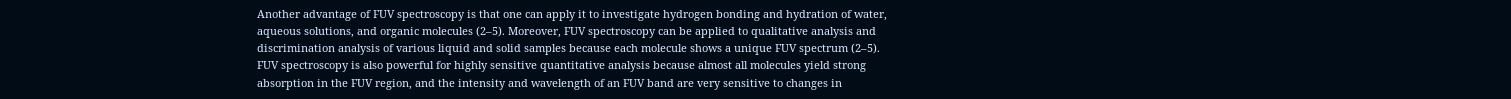Another advantage of FUV spectroscopy is that one can apply it to investigate hydrogen bonding and hydration of water, aqueous solutions, and organic molecules (2–5). Moreover, FUV spectroscopy can be applied to qualitative analysis and discrimination analysis of various liquid and solid samples because each molecule shows a unique FUV spectrum (2–5). FUV spectroscopy is also powerful for highly sensitive quantitative analysis because almost all molecules yield strong absorption in the FUV region, and the intensity and wavelength of an FUV band are very sensitive to changes in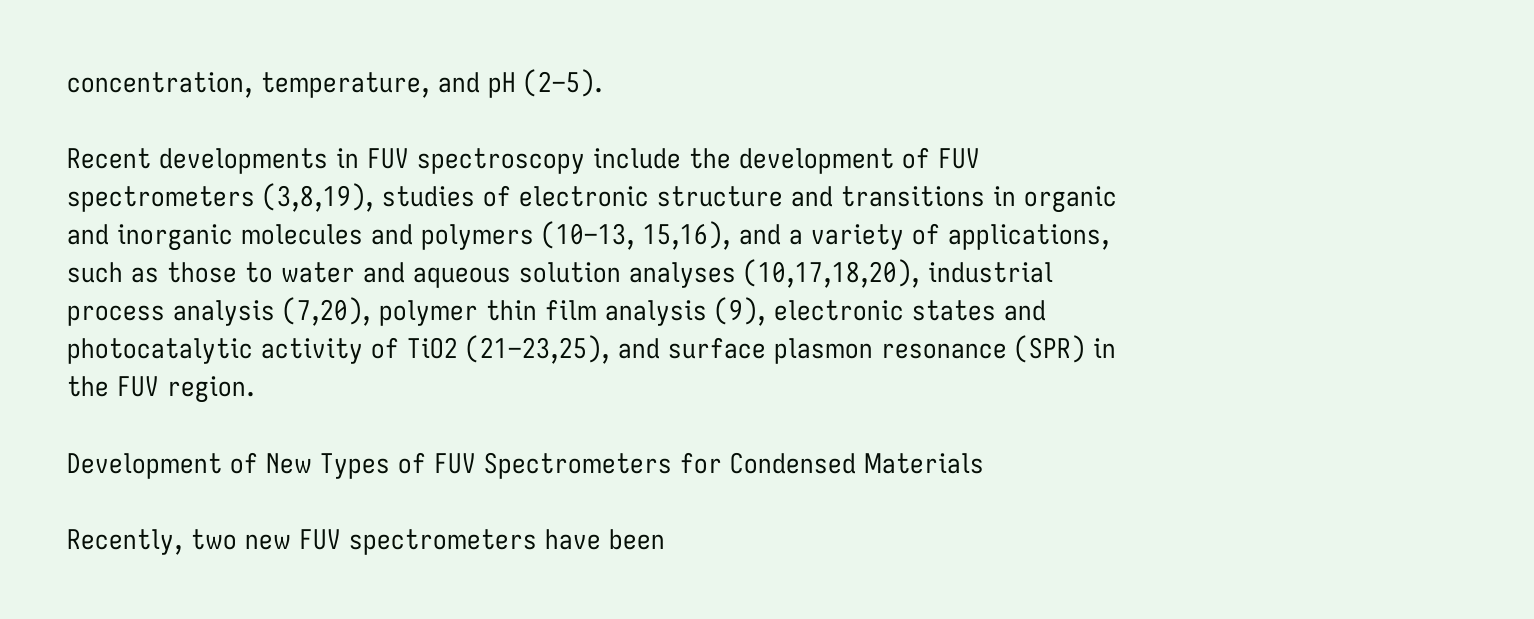concentration, temperature, and pH (2–5).

Recent developments in FUV spectroscopy include the development of FUV spectrometers (3,8,19), studies of electronic structure and transitions in organic and inorganic molecules and polymers (10–13, 15,16), and a variety of applications, such as those to water and aqueous solution analyses (10,17,18,20), industrial process analysis (7,20), polymer thin film analysis (9), electronic states and photocatalytic activity of TiO2 (21–23,25), and surface plasmon resonance (SPR) in the FUV region.

Development of New Types of FUV Spectrometers for Condensed Materials

Recently, two new FUV spectrometers have been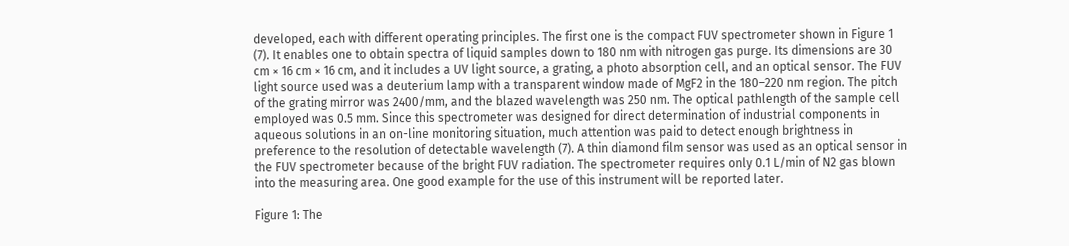developed, each with different operating principles. The first one is the compact FUV spectrometer shown in Figure 1 (7). It enables one to obtain spectra of liquid samples down to 180 nm with nitrogen gas purge. Its dimensions are 30 cm × 16 cm × 16 cm, and it includes a UV light source, a grating, a photo absorption cell, and an optical sensor. The FUV light source used was a deuterium lamp with a transparent window made of MgF2 in the 180–220 nm region. The pitch of the grating mirror was 2400/mm, and the blazed wavelength was 250 nm. The optical pathlength of the sample cell employed was 0.5 mm. Since this spectrometer was designed for direct determination of industrial components in aqueous solutions in an on-line monitoring situation, much attention was paid to detect enough brightness in preference to the resolution of detectable wavelength (7). A thin diamond film sensor was used as an optical sensor in the FUV spectrometer because of the bright FUV radiation. The spectrometer requires only 0.1 L/min of N2 gas blown into the measuring area. One good example for the use of this instrument will be reported later.

Figure 1: The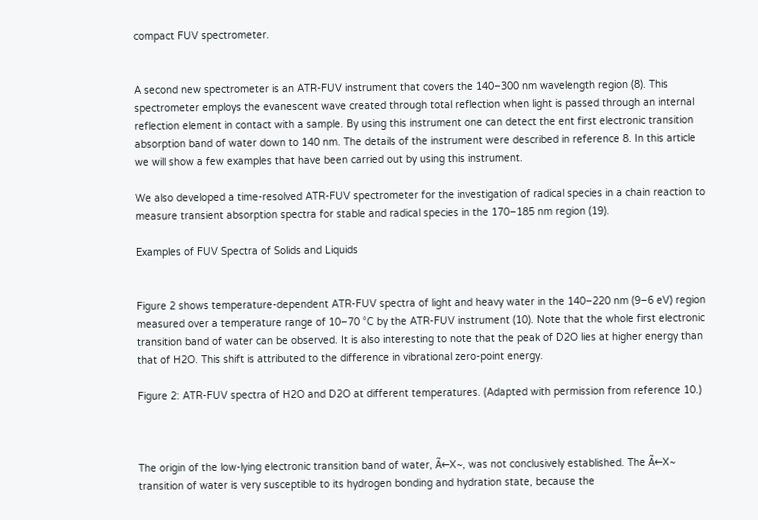compact FUV spectrometer.


A second new spectrometer is an ATR-FUV instrument that covers the 140–300 nm wavelength region (8). This spectrometer employs the evanescent wave created through total reflection when light is passed through an internal reflection element in contact with a sample. By using this instrument one can detect the ent first electronic transition absorption band of water down to 140 nm. The details of the instrument were described in reference 8. In this article we will show a few examples that have been carried out by using this instrument.

We also developed a time-resolved ATR-FUV spectrometer for the investigation of radical species in a chain reaction to measure transient absorption spectra for stable and radical species in the 170–185 nm region (19).

Examples of FUV Spectra of Solids and Liquids


Figure 2 shows temperature-dependent ATR-FUV spectra of light and heavy water in the 140–220 nm (9–6 eV) region measured over a temperature range of 10–70 °C by the ATR-FUV instrument (10). Note that the whole first electronic transition band of water can be observed. It is also interesting to note that the peak of D2O lies at higher energy than that of H2O. This shift is attributed to the difference in vibrational zero-point energy.

Figure 2: ATR-FUV spectra of H2O and D2O at different temperatures. (Adapted with permission from reference 10.)



The origin of the low-lying electronic transition band of water, Ã←X~, was not conclusively established. The Ã←X~ transition of water is very susceptible to its hydrogen bonding and hydration state, because the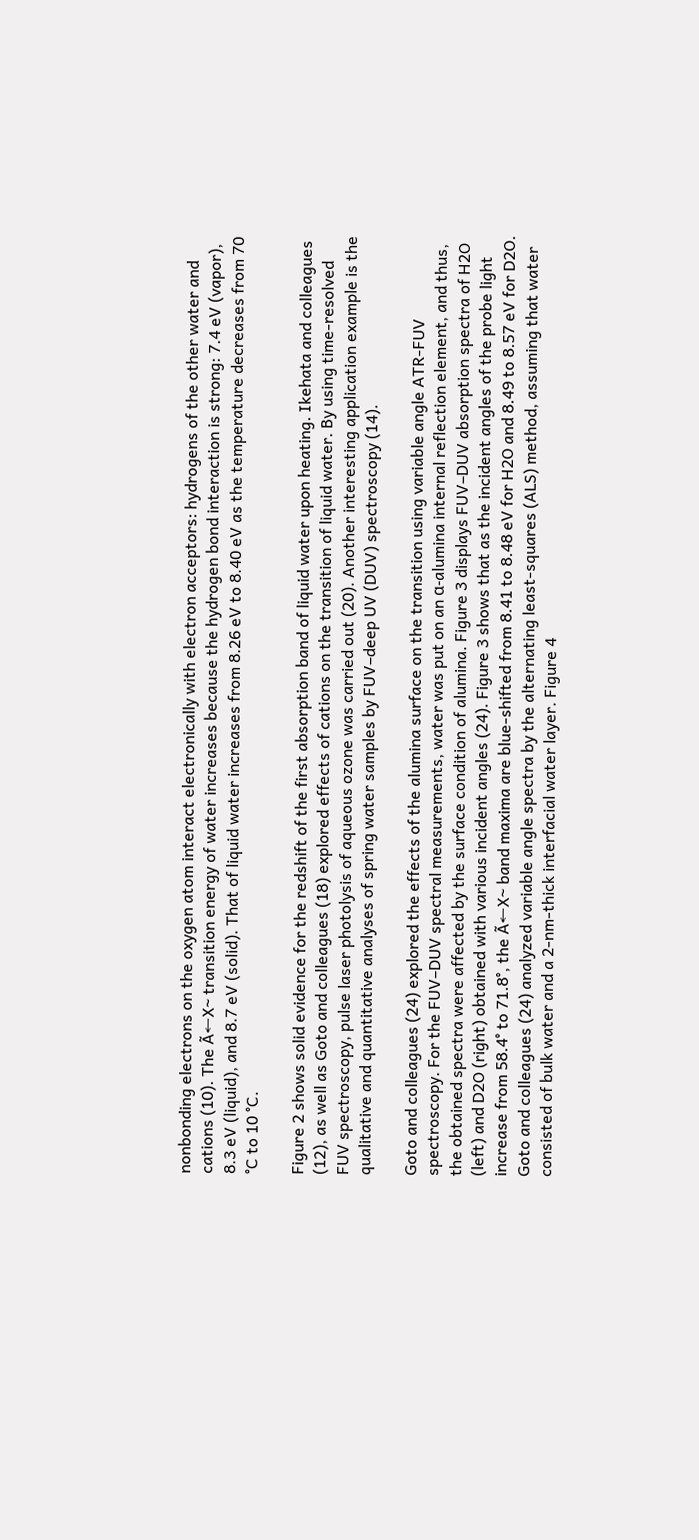nonbonding electrons on the oxygen atom interact electronically with electron acceptors: hydrogens of the other water and cations (10). The Ã←X~ transition energy of water increases because the hydrogen bond interaction is strong: 7.4 eV (vapor), 8.3 eV (liquid), and 8.7 eV (solid). That of liquid water increases from 8.26 eV to 8.40 eV as the temperature decreases from 70 °C to 10 °C.

Figure 2 shows solid evidence for the redshift of the first absorption band of liquid water upon heating. Ikehata and colleagues (12), as well as Goto and colleagues (18) explored effects of cations on the transition of liquid water. By using time-resolved FUV spectroscopy, pulse laser photolysis of aqueous ozone was carried out (20). Another interesting application example is the qualitative and quantitative analyses of spring water samples by FUV–deep UV (DUV) spectroscopy (14).

Goto and colleagues (24) explored the effects of the alumina surface on the transition using variable angle ATR-FUV spectroscopy. For the FUV–DUV spectral measurements, water was put on an α-alumina internal reflection element, and thus, the obtained spectra were affected by the surface condition of alumina. Figure 3 displays FUV–DUV absorption spectra of H2O (left) and D2O (right) obtained with various incident angles (24). Figure 3 shows that as the incident angles of the probe light increase from 58.4° to 71.8°, the Ã←X~ band maxima are blue-shifted from 8.41 to 8.48 eV for H2O and 8.49 to 8.57 eV for D2O. Goto and colleagues (24) analyzed variable angle spectra by the alternating least-squares (ALS) method, assuming that water consisted of bulk water and a 2-nm-thick interfacial water layer. Figure 4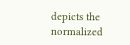depicts the normalized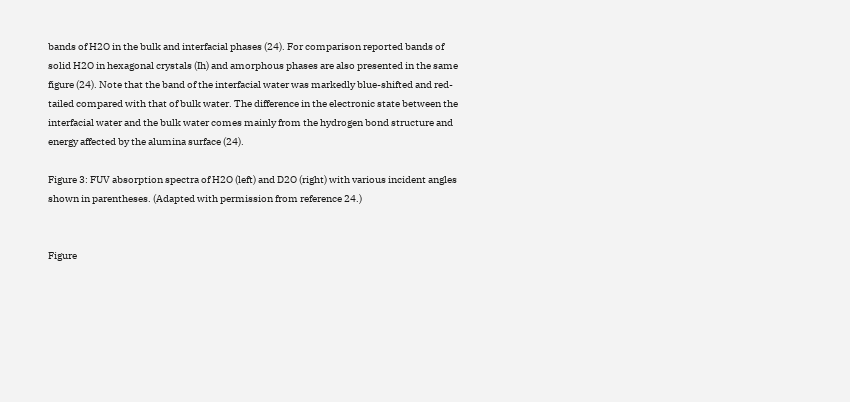bands of H2O in the bulk and interfacial phases (24). For comparison reported bands of solid H2O in hexagonal crystals (Ih) and amorphous phases are also presented in the same figure (24). Note that the band of the interfacial water was markedly blue-shifted and red-tailed compared with that of bulk water. The difference in the electronic state between the interfacial water and the bulk water comes mainly from the hydrogen bond structure and energy affected by the alumina surface (24).

Figure 3: FUV absorption spectra of H2O (left) and D2O (right) with various incident angles shown in parentheses. (Adapted with permission from reference 24.)


Figure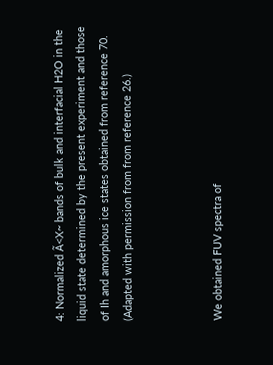4: Normalized Ã<X~ bands of bulk and interfacial H2O in the liquid state determined by the present experiment and those of Ih and amorphous ice states obtained from reference 70. (Adapted with permission from from reference 26.)



We obtained FUV spectra of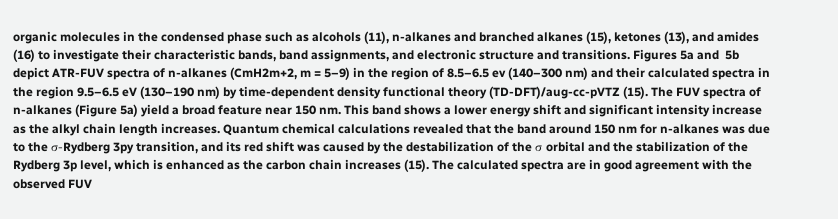organic molecules in the condensed phase such as alcohols (11), n-alkanes and branched alkanes (15), ketones (13), and amides (16) to investigate their characteristic bands, band assignments, and electronic structure and transitions. Figures 5a and  5b depict ATR-FUV spectra of n-alkanes (CmH2m+2, m = 5–9) in the region of 8.5–6.5 ev (140–300 nm) and their calculated spectra in the region 9.5–6.5 eV (130–190 nm) by time-dependent density functional theory (TD-DFT)/aug-cc-pVTZ (15). The FUV spectra of n-alkanes (Figure 5a) yield a broad feature near 150 nm. This band shows a lower energy shift and significant intensity increase as the alkyl chain length increases. Quantum chemical calculations revealed that the band around 150 nm for n-alkanes was due to the σ-Rydberg 3py transition, and its red shift was caused by the destabilization of the σ orbital and the stabilization of the Rydberg 3p level, which is enhanced as the carbon chain increases (15). The calculated spectra are in good agreement with the observed FUV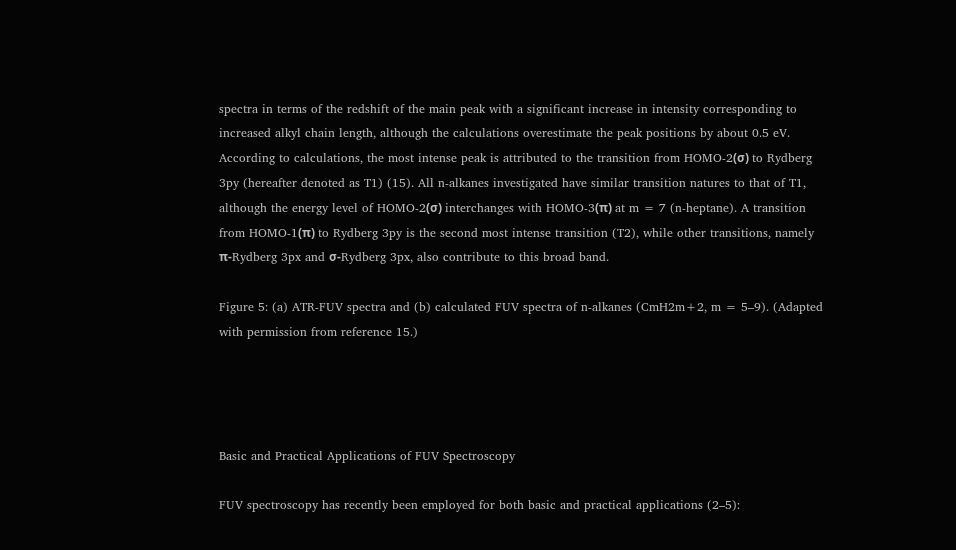spectra in terms of the redshift of the main peak with a significant increase in intensity corresponding to increased alkyl chain length, although the calculations overestimate the peak positions by about 0.5 eV. According to calculations, the most intense peak is attributed to the transition from HOMO-2(σ) to Rydberg 3py (hereafter denoted as T1) (15). All n-alkanes investigated have similar transition natures to that of T1, although the energy level of HOMO-2(σ) interchanges with HOMO-3(π) at m = 7 (n-heptane). A transition from HOMO-1(π) to Rydberg 3py is the second most intense transition (T2), while other transitions, namely π-Rydberg 3px and σ-Rydberg 3px, also contribute to this broad band.

Figure 5: (a) ATR-FUV spectra and (b) calculated FUV spectra of n-alkanes (CmH2m+2, m = 5–9). (Adapted with permission from reference 15.)




Basic and Practical Applications of FUV Spectroscopy

FUV spectroscopy has recently been employed for both basic and practical applications (2–5):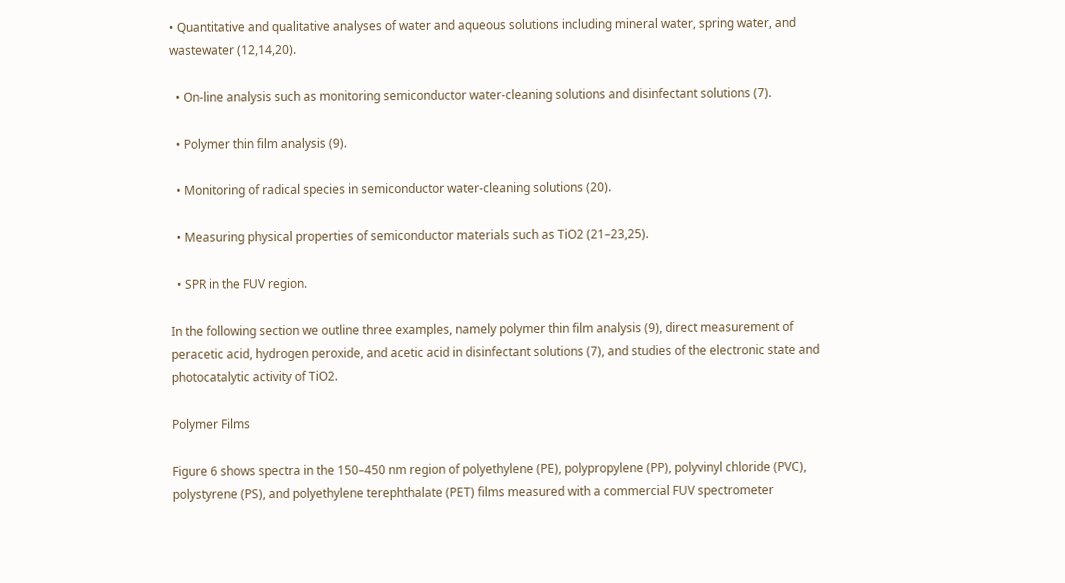• Quantitative and qualitative analyses of water and aqueous solutions including mineral water, spring water, and wastewater (12,14,20).

  • On-line analysis such as monitoring semiconductor water-cleaning solutions and disinfectant solutions (7).

  • Polymer thin film analysis (9).

  • Monitoring of radical species in semiconductor water-cleaning solutions (20).

  • Measuring physical properties of semiconductor materials such as TiO2 (21–23,25).

  • SPR in the FUV region.

In the following section we outline three examples, namely polymer thin film analysis (9), direct measurement of peracetic acid, hydrogen peroxide, and acetic acid in disinfectant solutions (7), and studies of the electronic state and photocatalytic activity of TiO2.

Polymer Films

Figure 6 shows spectra in the 150–450 nm region of polyethylene (PE), polypropylene (PP), polyvinyl chloride (PVC), polystyrene (PS), and polyethylene terephthalate (PET) films measured with a commercial FUV spectrometer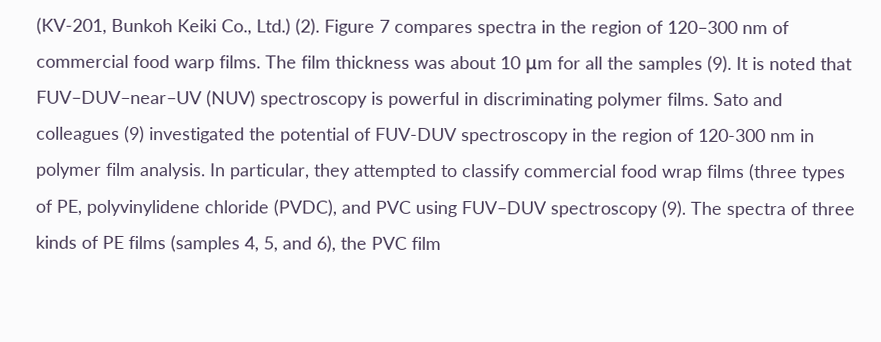(KV-201, Bunkoh Keiki Co., Ltd.) (2). Figure 7 compares spectra in the region of 120–300 nm of commercial food warp films. The film thickness was about 10 μm for all the samples (9). It is noted that FUV–DUV–near–UV (NUV) spectroscopy is powerful in discriminating polymer films. Sato and colleagues (9) investigated the potential of FUV-DUV spectroscopy in the region of 120-300 nm in polymer film analysis. In particular, they attempted to classify commercial food wrap films (three types of PE, polyvinylidene chloride (PVDC), and PVC using FUV–DUV spectroscopy (9). The spectra of three kinds of PE films (samples 4, 5, and 6), the PVC film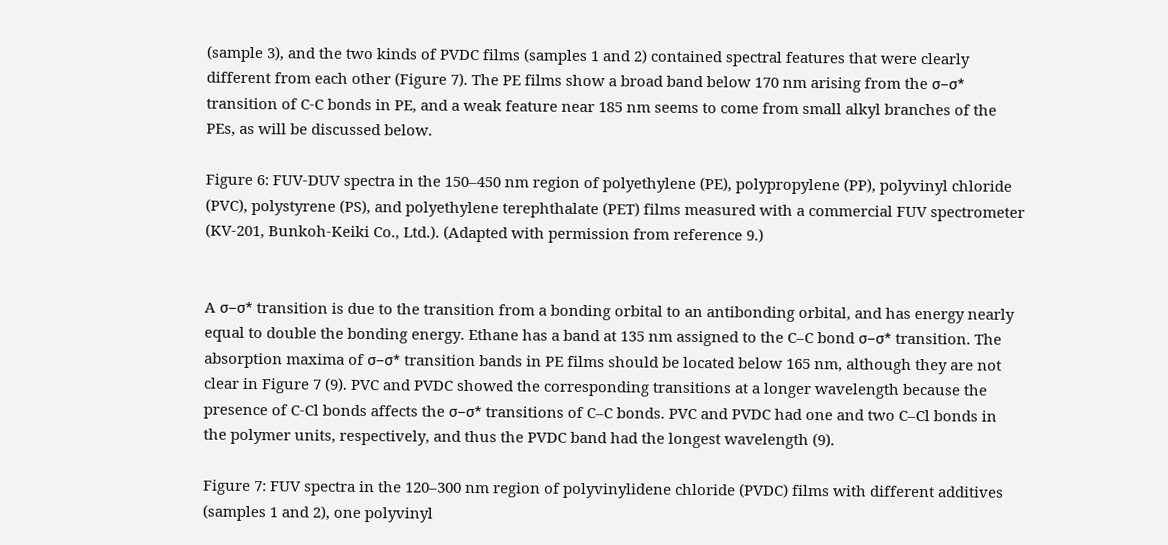(sample 3), and the two kinds of PVDC films (samples 1 and 2) contained spectral features that were clearly different from each other (Figure 7). The PE films show a broad band below 170 nm arising from the σ–σ* transition of C-C bonds in PE, and a weak feature near 185 nm seems to come from small alkyl branches of the PEs, as will be discussed below.

Figure 6: FUV-DUV spectra in the 150–450 nm region of polyethylene (PE), polypropylene (PP), polyvinyl chloride (PVC), polystyrene (PS), and polyethylene terephthalate (PET) films measured with a commercial FUV spectrometer (KV-201, Bunkoh-Keiki Co., Ltd.). (Adapted with permission from reference 9.)


A σ–σ* transition is due to the transition from a bonding orbital to an antibonding orbital, and has energy nearly equal to double the bonding energy. Ethane has a band at 135 nm assigned to the C–C bond σ–σ* transition. The absorption maxima of σ–σ* transition bands in PE films should be located below 165 nm, although they are not clear in Figure 7 (9). PVC and PVDC showed the corresponding transitions at a longer wavelength because the presence of C-Cl bonds affects the σ–σ* transitions of C–C bonds. PVC and PVDC had one and two C–Cl bonds in the polymer units, respectively, and thus the PVDC band had the longest wavelength (9).

Figure 7: FUV spectra in the 120–300 nm region of polyvinylidene chloride (PVDC) films with different additives (samples 1 and 2), one polyvinyl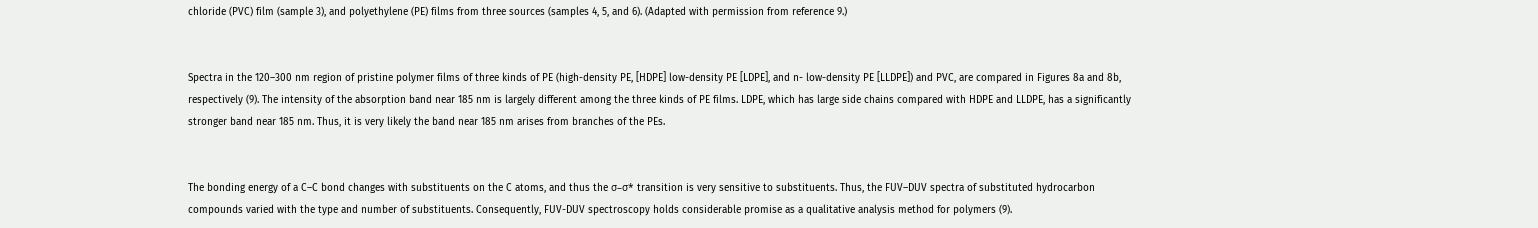chloride (PVC) film (sample 3), and polyethylene (PE) films from three sources (samples 4, 5, and 6). (Adapted with permission from reference 9.)


Spectra in the 120–300 nm region of pristine polymer films of three kinds of PE (high-density PE, [HDPE] low-density PE [LDPE], and n- low-density PE [LLDPE]) and PVC, are compared in Figures 8a and 8b, respectively (9). The intensity of the absorption band near 185 nm is largely different among the three kinds of PE films. LDPE, which has large side chains compared with HDPE and LLDPE, has a significantly stronger band near 185 nm. Thus, it is very likely the band near 185 nm arises from branches of the PEs.


The bonding energy of a C–C bond changes with substituents on the C atoms, and thus the σ–σ* transition is very sensitive to substituents. Thus, the FUV–DUV spectra of substituted hydrocarbon compounds varied with the type and number of substituents. Consequently, FUV-DUV spectroscopy holds considerable promise as a qualitative analysis method for polymers (9).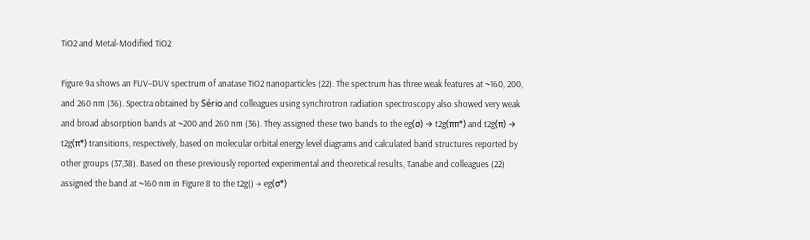TiO2 and Metal-Modified TiO2

Figure 9a shows an FUV–DUV spectrum of anatase TiO2 nanoparticles (22). The spectrum has three weak features at ~160, 200, and 260 nm (36). Spectra obtained by Sério and colleagues using synchrotron radiation spectroscopy also showed very weak and broad absorption bands at ~200 and 260 nm (36). They assigned these two bands to the eg(σ) → t2g(ππ*) and t2g(π) → t2g(π*) transitions, respectively, based on molecular orbital energy level diagrams and calculated band structures reported by other groups (37,38). Based on these previously reported experimental and theoretical results, Tanabe and colleagues (22) assigned the band at ~160 nm in Figure 8 to the t2g() → eg(σ*)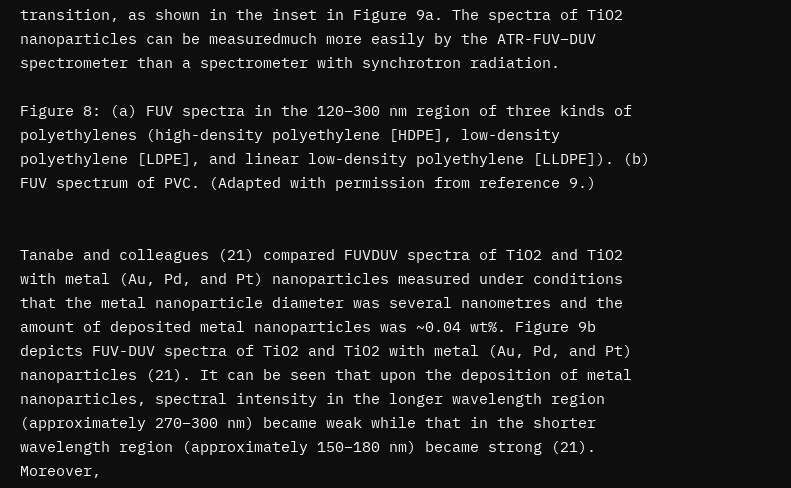transition, as shown in the inset in Figure 9a. The spectra of TiO2 nanoparticles can be measuredmuch more easily by the ATR-FUV–DUV spectrometer than a spectrometer with synchrotron radiation.

Figure 8: (a) FUV spectra in the 120–300 nm region of three kinds of polyethylenes (high-density polyethylene [HDPE], low-density polyethylene [LDPE], and linear low-density polyethylene [LLDPE]). (b) FUV spectrum of PVC. (Adapted with permission from reference 9.)


Tanabe and colleagues (21) compared FUVDUV spectra of TiO2 and TiO2 with metal (Au, Pd, and Pt) nanoparticles measured under conditions that the metal nanoparticle diameter was several nanometres and the amount of deposited metal nanoparticles was ~0.04 wt%. Figure 9b depicts FUV-DUV spectra of TiO2 and TiO2 with metal (Au, Pd, and Pt) nanoparticles (21). It can be seen that upon the deposition of metal nanoparticles, spectral intensity in the longer wavelength region (approximately 270–300 nm) became weak while that in the shorter wavelength region (approximately 150–180 nm) became strong (21). Moreover,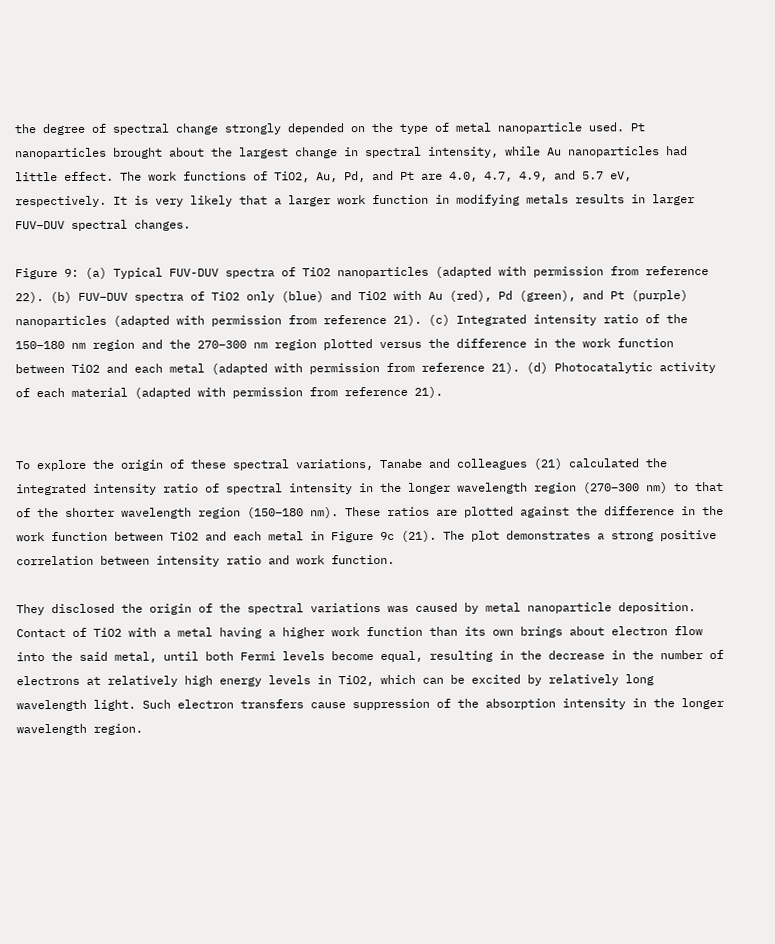the degree of spectral change strongly depended on the type of metal nanoparticle used. Pt nanoparticles brought about the largest change in spectral intensity, while Au nanoparticles had little effect. The work functions of TiO2, Au, Pd, and Pt are 4.0, 4.7, 4.9, and 5.7 eV, respectively. It is very likely that a larger work function in modifying metals results in larger FUV–DUV spectral changes.

Figure 9: (a) Typical FUV-DUV spectra of TiO2 nanoparticles (adapted with permission from reference 22). (b) FUV–DUV spectra of TiO2 only (blue) and TiO2 with Au (red), Pd (green), and Pt (purple) nanoparticles (adapted with permission from reference 21). (c) Integrated intensity ratio of the 150–180 nm region and the 270–300 nm region plotted versus the difference in the work function between TiO2 and each metal (adapted with permission from reference 21). (d) Photocatalytic activity of each material (adapted with permission from reference 21).


To explore the origin of these spectral variations, Tanabe and colleagues (21) calculated the integrated intensity ratio of spectral intensity in the longer wavelength region (270–300 nm) to that of the shorter wavelength region (150–180 nm). These ratios are plotted against the difference in the work function between TiO2 and each metal in Figure 9c (21). The plot demonstrates a strong positive correlation between intensity ratio and work function.

They disclosed the origin of the spectral variations was caused by metal nanoparticle deposition. Contact of TiO2 with a metal having a higher work function than its own brings about electron flow into the said metal, until both Fermi levels become equal, resulting in the decrease in the number of electrons at relatively high energy levels in TiO2, which can be excited by relatively long wavelength light. Such electron transfers cause suppression of the absorption intensity in the longer wavelength region.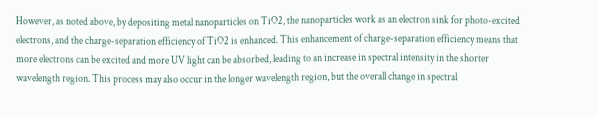However, as noted above, by depositing metal nanoparticles on TiO2, the nanoparticles work as an electron sink for photo-excited electrons, and the charge-separation efficiency of TiO2 is enhanced. This enhancement of charge-separation efficiency means that more electrons can be excited and more UV light can be absorbed, leading to an increase in spectral intensity in the shorter wavelength region. This process may also occur in the longer wavelength region, but the overall change in spectral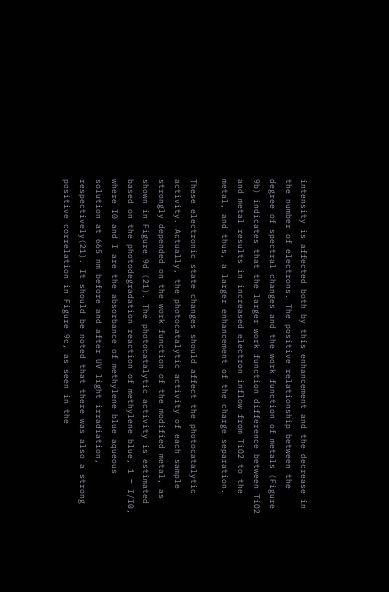intensity is affected both by this enhancement and the decrease in the number of electrons. The positive relationship between the degree of spectral changes and the work function of metals (Figure 9b) indicates that the larger work function difference between TiO2 and metal results in increased electron inflow from TiO2 to the metal, and thus, a larger enhancement of the charge separation.

These electronic state changes should affect the photocatalytic activity. Actually, the photocatalytic activity of each sample strongly depended on the work function of the modified metal, as shown in Figure 9d (21). The photocatalytic activity is estimated based on the photodegradation reaction of methylene blue, 1 ‒ I/I0, where I0 and I are the absorbance of methylene blue aqueous solution at 665 nm before and after UV light irradiation, respectively(21). It should be noted that there was also a strong positive correlation in Figure 9c, as seen in the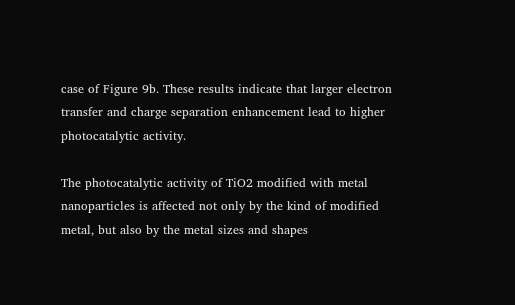case of Figure 9b. These results indicate that larger electron transfer and charge separation enhancement lead to higher photocatalytic activity.

The photocatalytic activity of TiO2 modified with metal nanoparticles is affected not only by the kind of modified metal, but also by the metal sizes and shapes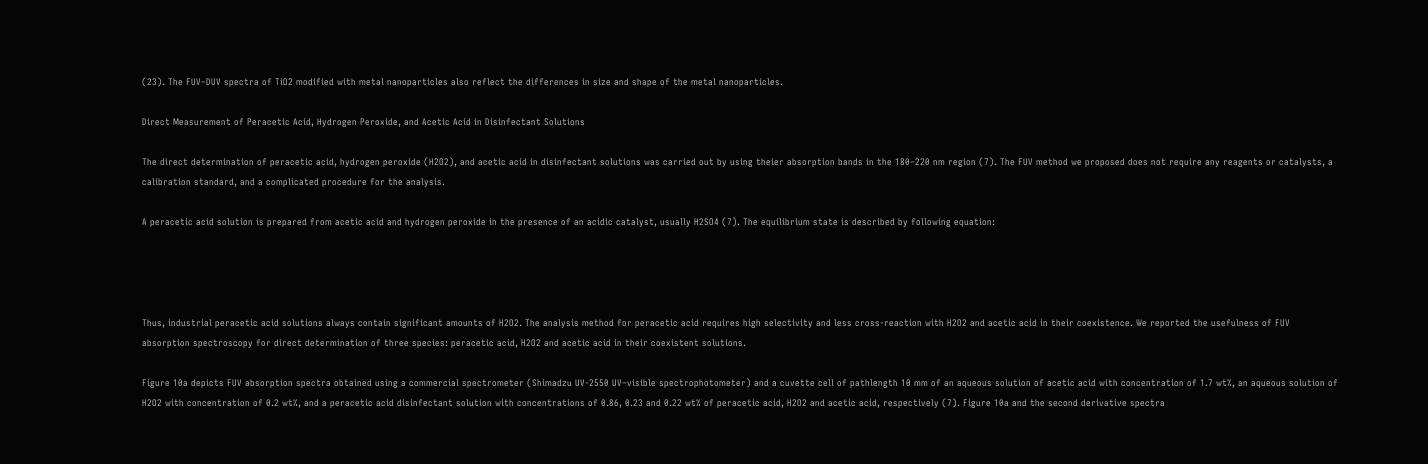(23). The FUV–DUV spectra of TiO2 modified with metal nanoparticles also reflect the differences in size and shape of the metal nanoparticles.

Direct Measurement of Peracetic Acid, Hydrogen Peroxide, and Acetic Acid in Disinfectant Solutions

The direct determination of peracetic acid, hydrogen peroxide (H2O2), and acetic acid in disinfectant solutions was carried out by using theier absorption bands in the 180–220 nm region (7). The FUV method we proposed does not require any reagents or catalysts, a calibration standard, and a complicated procedure for the analysis.

A peracetic acid solution is prepared from acetic acid and hydrogen peroxide in the presence of an acidic catalyst, usually H2SO4 (7). The equilibrium state is described by following equation:




Thus, industrial peracetic acid solutions always contain significant amounts of H2O2. The analysis method for peracetic acid requires high selectivity and less cross-reaction with H2O2 and acetic acid in their coexistence. We reported the usefulness of FUV absorption spectroscopy for direct determination of three species: peracetic acid, H2O2 and acetic acid in their coexistent solutions.

Figure 10a depicts FUV absorption spectra obtained using a commercial spectrometer (Shimadzu UV-2550 UV–visible spectrophotometer) and a cuvette cell of pathlength 10 mm of an aqueous solution of acetic acid with concentration of 1.7 wt%, an aqueous solution of H2O2 with concentration of 0.2 wt%, and a peracetic acid disinfectant solution with concentrations of 0.86, 0.23 and 0.22 wt% of peracetic acid, H2O2 and acetic acid, respectively (7). Figure 10a and the second derivative spectra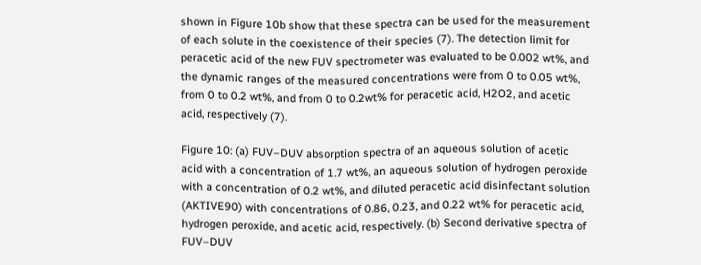shown in Figure 10b show that these spectra can be used for the measurement of each solute in the coexistence of their species (7). The detection limit for peracetic acid of the new FUV spectrometer was evaluated to be 0.002 wt%, and the dynamic ranges of the measured concentrations were from 0 to 0.05 wt%, from 0 to 0.2 wt%, and from 0 to 0.2wt% for peracetic acid, H2O2, and acetic acid, respectively (7).

Figure 10: (a) FUV–DUV absorption spectra of an aqueous solution of acetic acid with a concentration of 1.7 wt%, an aqueous solution of hydrogen peroxide with a concentration of 0.2 wt%, and diluted peracetic acid disinfectant solution (AKTIVE90) with concentrations of 0.86, 0.23, and 0.22 wt% for peracetic acid, hydrogen peroxide, and acetic acid, respectively. (b) Second derivative spectra of FUV–DUV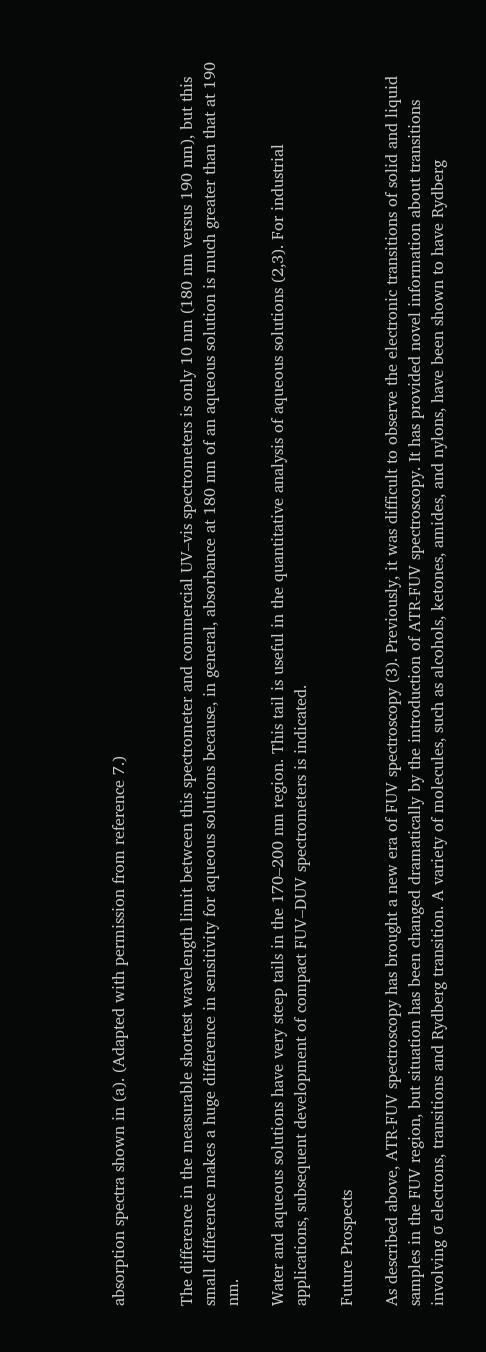absorption spectra shown in (a). (Adapted with permission from reference 7.)


The difference in the measurable shortest wavelength limit between this spectrometer and commercial UV–vis spectrometers is only 10 nm (180 nm versus 190 nm), but this small difference makes a huge difference in sensitivity for aqueous solutions because, in general, absorbance at 180 nm of an aqueous solution is much greater than that at 190 nm.

Water and aqueous solutions have very steep tails in the 170–200 nm region. This tail is useful in the quantitative analysis of aqueous solutions (2,3). For industrial applications, subsequent development of compact FUV–DUV spectrometers is indicated.

Future Prospects

As described above, ATR-FUV spectroscopy has brought a new era of FUV spectroscopy (3). Previously, it was difficult to observe the electronic transitions of solid and liquid samples in the FUV region, but situation has been changed dramatically by the introduction of ATR-FUV spectroscopy. It has provided novel information about transitions involving σ electrons, transitions and Rydberg transition. A variety of molecules, such as alcohols, ketones, amides, and nylons, have been shown to have Rydberg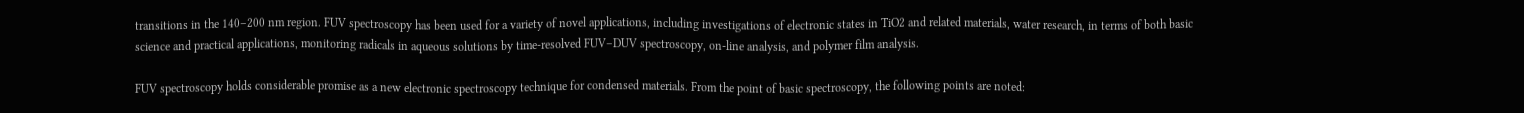transitions in the 140–200 nm region. FUV spectroscopy has been used for a variety of novel applications, including investigations of electronic states in TiO2 and related materials, water research, in terms of both basic science and practical applications, monitoring radicals in aqueous solutions by time-resolved FUV–DUV spectroscopy, on-line analysis, and polymer film analysis.

FUV spectroscopy holds considerable promise as a new electronic spectroscopy technique for condensed materials. From the point of basic spectroscopy, the following points are noted: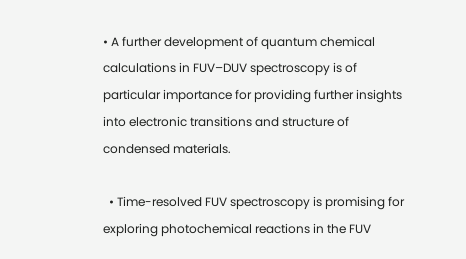• A further development of quantum chemical calculations in FUV–DUV spectroscopy is of particular importance for providing further insights into electronic transitions and structure of condensed materials.

  • Time-resolved FUV spectroscopy is promising for exploring photochemical reactions in the FUV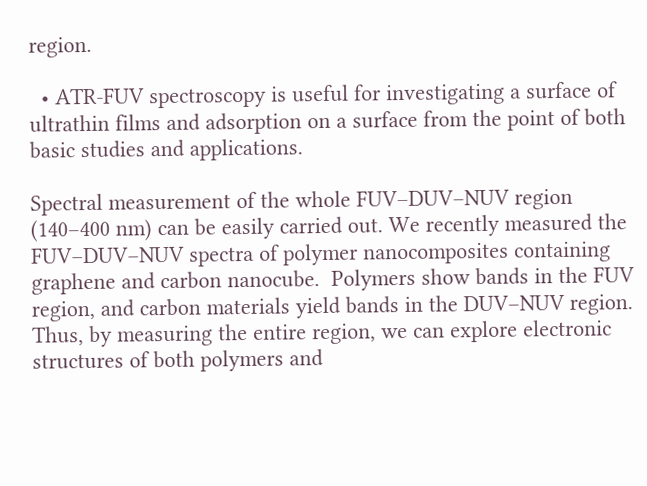region.

  • ATR-FUV spectroscopy is useful for investigating a surface of ultrathin films and adsorption on a surface from the point of both basic studies and applications.

Spectral measurement of the whole FUV–DUV–NUV region (140–400 nm) can be easily carried out. We recently measured the FUV–DUV–NUV spectra of polymer nanocomposites containing graphene and carbon nanocube.  Polymers show bands in the FUV region, and carbon materials yield bands in the DUV–NUV region. Thus, by measuring the entire region, we can explore electronic structures of both polymers and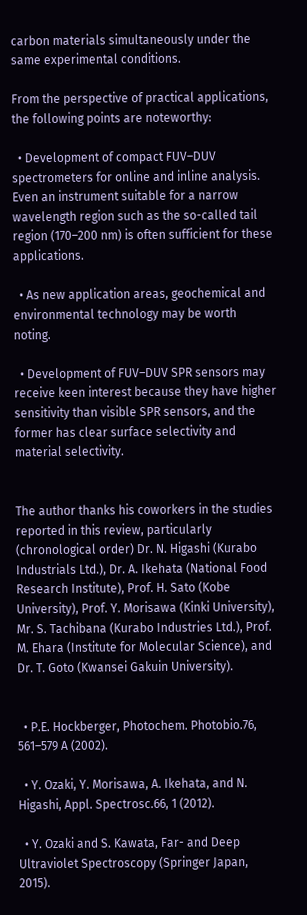carbon materials simultaneously under the same experimental conditions.

From the perspective of practical applications, the following points are noteworthy:

  • Development of compact FUV–DUV spectrometers for online and inline analysis. Even an instrument suitable for a narrow wavelength region such as the so-called tail region (170–200 nm) is often sufficient for these applications.

  • As new application areas, geochemical and environmental technology may be worth noting.

  • Development of FUV–DUV SPR sensors may receive keen interest because they have higher sensitivity than visible SPR sensors, and the former has clear surface selectivity and material selectivity.


The author thanks his coworkers in the studies reported in this review, particularly (chronological order) Dr. N. Higashi (Kurabo Industrials Ltd.), Dr. A. Ikehata (National Food Research Institute), Prof. H. Sato (Kobe University), Prof. Y. Morisawa (Kinki University), Mr. S. Tachibana (Kurabo Industries Ltd.), Prof. M. Ehara (Institute for Molecular Science), and Dr. T. Goto (Kwansei Gakuin University).


  • P.E. Hockberger, Photochem. Photobio.76, 561–579 A (2002).

  • Y. Ozaki, Y. Morisawa, A. Ikehata, and N. Higashi, Appl. Spectrosc.66, 1 (2012).

  • Y. Ozaki and S. Kawata, Far- and Deep Ultraviolet Spectroscopy (Springer Japan, 2015).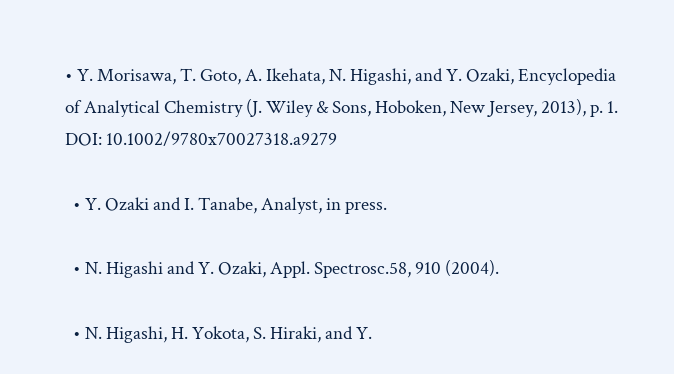• Y. Morisawa, T. Goto, A. Ikehata, N. Higashi, and Y. Ozaki, Encyclopedia of Analytical Chemistry (J. Wiley & Sons, Hoboken, New Jersey, 2013), p. 1. DOI: 10.1002/9780x70027318.a9279

  • Y. Ozaki and I. Tanabe, Analyst, in press.

  • N. Higashi and Y. Ozaki, Appl. Spectrosc.58, 910 (2004).

  • N. Higashi, H. Yokota, S. Hiraki, and Y.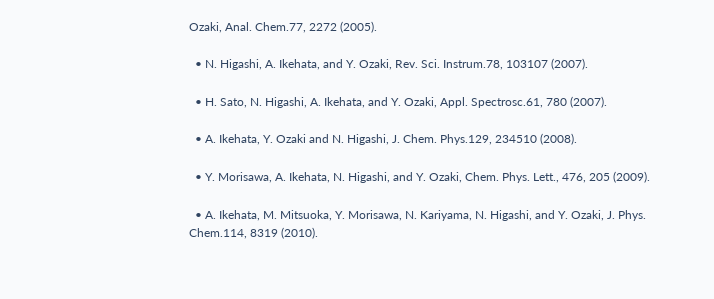Ozaki, Anal. Chem.77, 2272 (2005).

  • N. Higashi, A. Ikehata, and Y. Ozaki, Rev. Sci. Instrum.78, 103107 (2007).

  • H. Sato, N. Higashi, A. Ikehata, and Y. Ozaki, Appl. Spectrosc.61, 780 (2007).

  • A. Ikehata, Y. Ozaki and N. Higashi, J. Chem. Phys.129, 234510 (2008).

  • Y. Morisawa, A. Ikehata, N. Higashi, and Y. Ozaki, Chem. Phys. Lett., 476, 205 (2009).

  • A. Ikehata, M. Mitsuoka, Y. Morisawa, N. Kariyama, N. Higashi, and Y. Ozaki, J. Phys. Chem.114, 8319 (2010).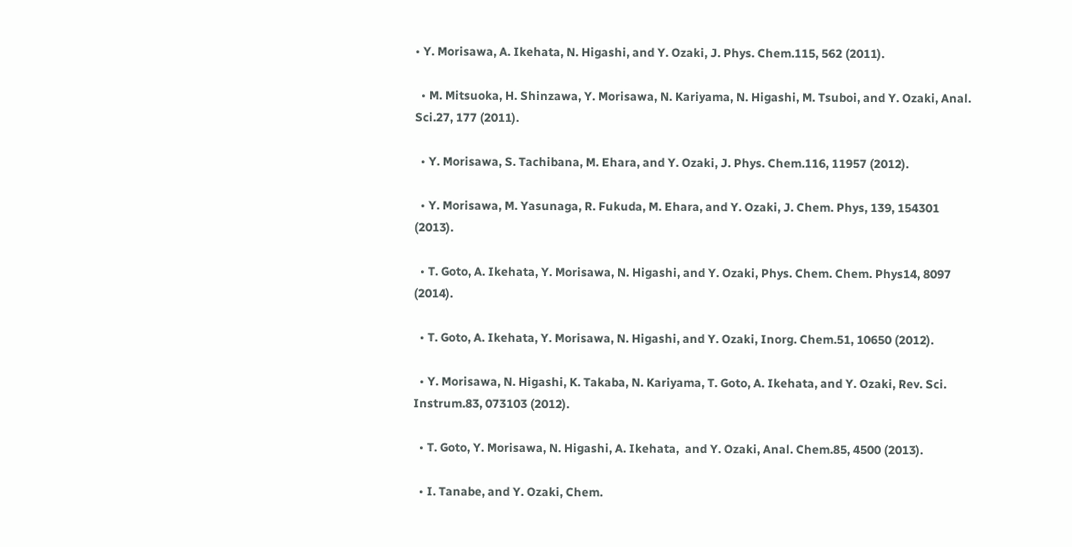• Y. Morisawa, A. Ikehata, N. Higashi, and Y. Ozaki, J. Phys. Chem.115, 562 (2011).

  • M. Mitsuoka, H. Shinzawa, Y. Morisawa, N. Kariyama, N. Higashi, M. Tsuboi, and Y. Ozaki, Anal. Sci.27, 177 (2011).

  • Y. Morisawa, S. Tachibana, M. Ehara, and Y. Ozaki, J. Phys. Chem.116, 11957 (2012).

  • Y. Morisawa, M. Yasunaga, R. Fukuda, M. Ehara, and Y. Ozaki, J. Chem. Phys, 139, 154301 (2013).

  • T. Goto, A. Ikehata, Y. Morisawa, N. Higashi, and Y. Ozaki, Phys. Chem. Chem. Phys14, 8097 (2014).

  • T. Goto, A. Ikehata, Y. Morisawa, N. Higashi, and Y. Ozaki, Inorg. Chem.51, 10650 (2012).

  • Y. Morisawa, N. Higashi, K. Takaba, N. Kariyama, T. Goto, A. Ikehata, and Y. Ozaki, Rev. Sci. Instrum.83, 073103 (2012).

  • T. Goto, Y. Morisawa, N. Higashi, A. Ikehata,  and Y. Ozaki, Anal. Chem.85, 4500 (2013).

  • I. Tanabe, and Y. Ozaki, Chem.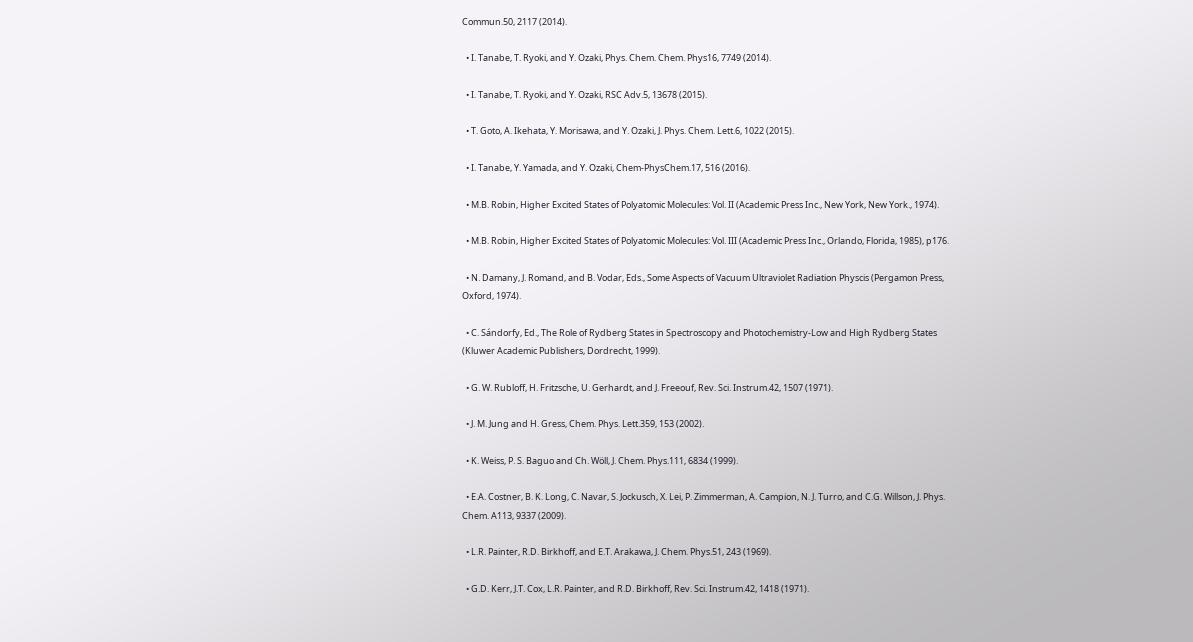Commun.50, 2117 (2014).

  • I. Tanabe, T. Ryoki, and Y. Ozaki, Phys. Chem. Chem. Phys16, 7749 (2014).

  • I. Tanabe, T. Ryoki, and Y. Ozaki, RSC Adv.5, 13678 (2015).

  • T. Goto, A. Ikehata, Y. Morisawa, and Y. Ozaki, J. Phys. Chem. Lett.6, 1022 (2015).

  • I. Tanabe, Y. Yamada, and Y. Ozaki, Chem-PhysChem.17, 516 (2016).

  • M.B. Robin, Higher Excited States of Polyatomic Molecules: Vol. II (Academic Press Inc., New York, New York., 1974).

  • M.B. Robin, Higher Excited States of Polyatomic Molecules: Vol. III (Academic Press Inc., Orlando, Florida, 1985), p176.

  • N. Damany, J. Romand, and B. Vodar, Eds., Some Aspects of Vacuum Ultraviolet Radiation Physcis (Pergamon Press, Oxford, 1974).

  • C. Sándorfy, Ed., The Role of Rydberg States in Spectroscopy and Photochemistry-Low and High Rydberg States (Kluwer Academic Publishers, Dordrecht, 1999).

  • G. W. Rubloff, H. Fritzsche, U. Gerhardt, and J. Freeouf, Rev. Sci. Instrum.42, 1507 (1971).

  • J. M. Jung and H. Gress, Chem. Phys. Lett.359, 153 (2002).

  • K. Weiss, P. S. Baguo and Ch. Wöll, J. Chem. Phys.111, 6834 (1999).

  • E.A. Costner, B. K. Long, C. Navar, S. Jockusch, X. Lei, P. Zimmerman, A. Campion, N. J. Turro, and C.G. Willson, J. Phys. Chem. A113, 9337 (2009).

  • L.R. Painter, R.D. Birkhoff, and E.T. Arakawa, J. Chem. Phys.51, 243 (1969).

  • G.D. Kerr, J.T. Cox, L.R. Painter, and R.D. Birkhoff, Rev. Sci. Instrum.42, 1418 (1971).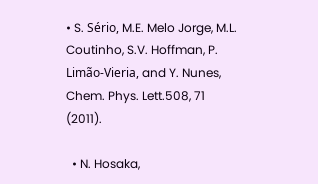• S. Sério, M.E. Melo Jorge, M.L. Coutinho, S.V. Hoffman, P. Limão-Vieria, and Y. Nunes, Chem. Phys. Lett.508, 71 (2011).

  • N. Hosaka,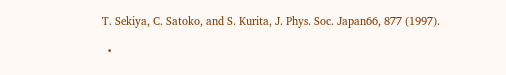T. Sekiya, C. Satoko, and S. Kurita, J. Phys. Soc. Japan66, 877 (1997).

  •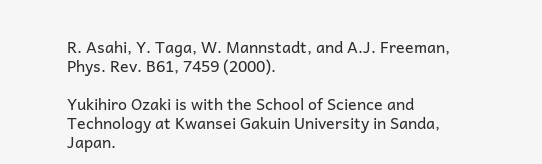R. Asahi, Y. Taga, W. Mannstadt, and A.J. Freeman, Phys. Rev. B61, 7459 (2000).

Yukihiro Ozaki is with the School of Science and Technology at Kwansei Gakuin University in Sanda, Japan.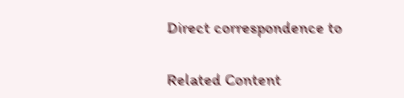Direct correspondence to


Related Content